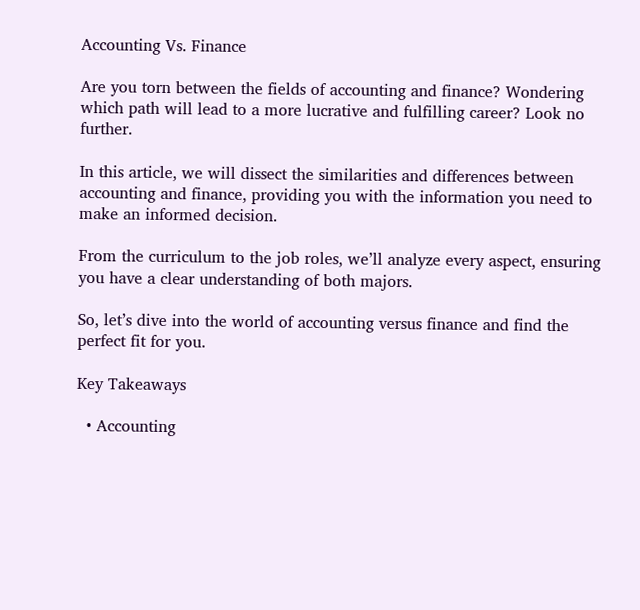Accounting Vs. Finance

Are you torn between the fields of accounting and finance? Wondering which path will lead to a more lucrative and fulfilling career? Look no further.

In this article, we will dissect the similarities and differences between accounting and finance, providing you with the information you need to make an informed decision.

From the curriculum to the job roles, we’ll analyze every aspect, ensuring you have a clear understanding of both majors.

So, let’s dive into the world of accounting versus finance and find the perfect fit for you.

Key Takeaways

  • Accounting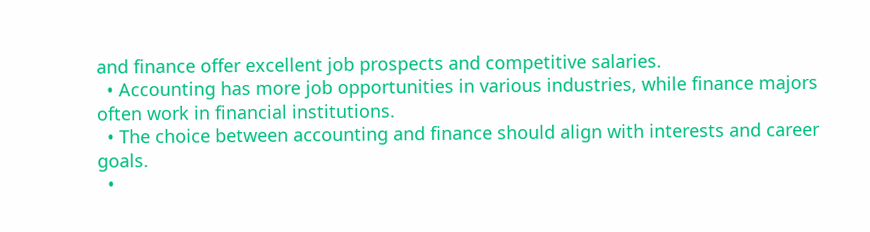and finance offer excellent job prospects and competitive salaries.
  • Accounting has more job opportunities in various industries, while finance majors often work in financial institutions.
  • The choice between accounting and finance should align with interests and career goals.
  •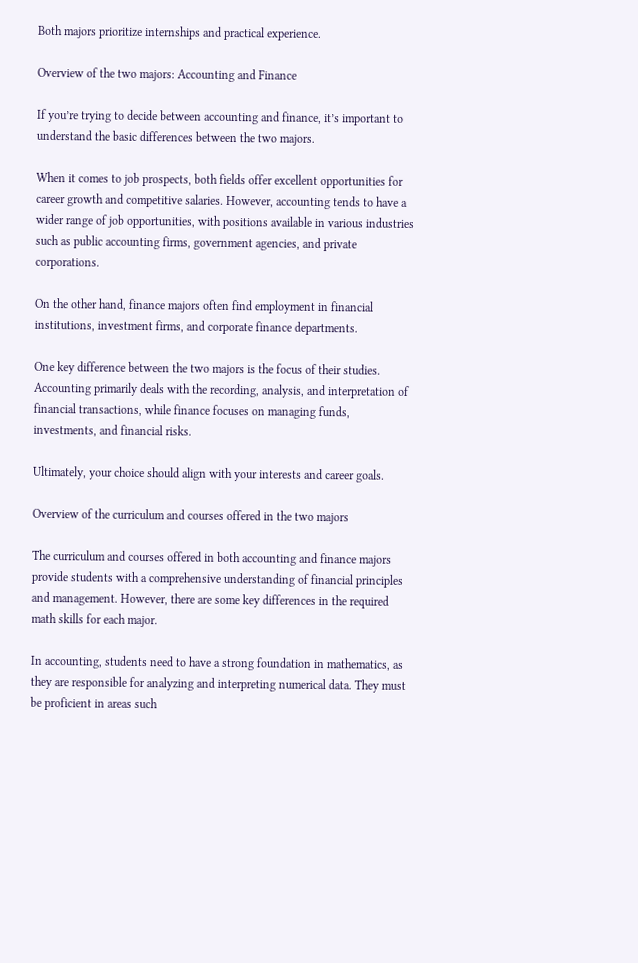Both majors prioritize internships and practical experience.

Overview of the two majors: Accounting and Finance

If you’re trying to decide between accounting and finance, it’s important to understand the basic differences between the two majors.

When it comes to job prospects, both fields offer excellent opportunities for career growth and competitive salaries. However, accounting tends to have a wider range of job opportunities, with positions available in various industries such as public accounting firms, government agencies, and private corporations.

On the other hand, finance majors often find employment in financial institutions, investment firms, and corporate finance departments.

One key difference between the two majors is the focus of their studies. Accounting primarily deals with the recording, analysis, and interpretation of financial transactions, while finance focuses on managing funds, investments, and financial risks.

Ultimately, your choice should align with your interests and career goals.

Overview of the curriculum and courses offered in the two majors

The curriculum and courses offered in both accounting and finance majors provide students with a comprehensive understanding of financial principles and management. However, there are some key differences in the required math skills for each major.

In accounting, students need to have a strong foundation in mathematics, as they are responsible for analyzing and interpreting numerical data. They must be proficient in areas such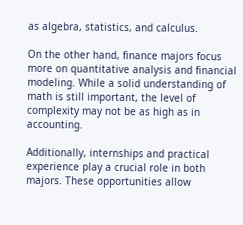as algebra, statistics, and calculus.

On the other hand, finance majors focus more on quantitative analysis and financial modeling. While a solid understanding of math is still important, the level of complexity may not be as high as in accounting.

Additionally, internships and practical experience play a crucial role in both majors. These opportunities allow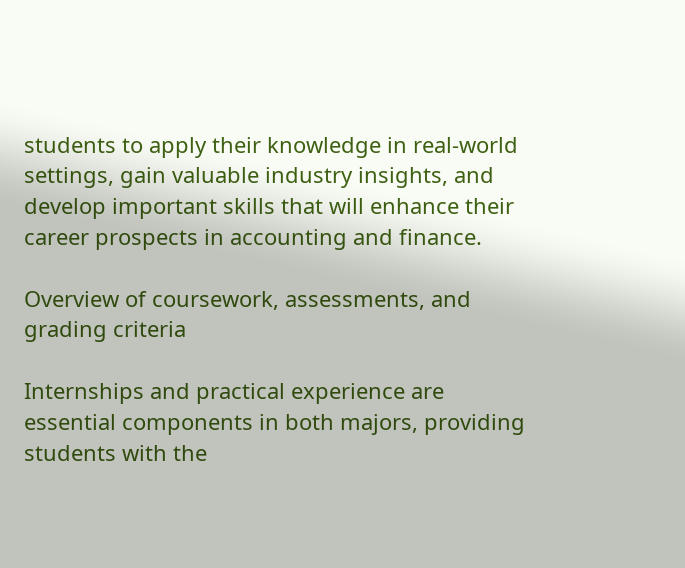students to apply their knowledge in real-world settings, gain valuable industry insights, and develop important skills that will enhance their career prospects in accounting and finance.

Overview of coursework, assessments, and grading criteria

Internships and practical experience are essential components in both majors, providing students with the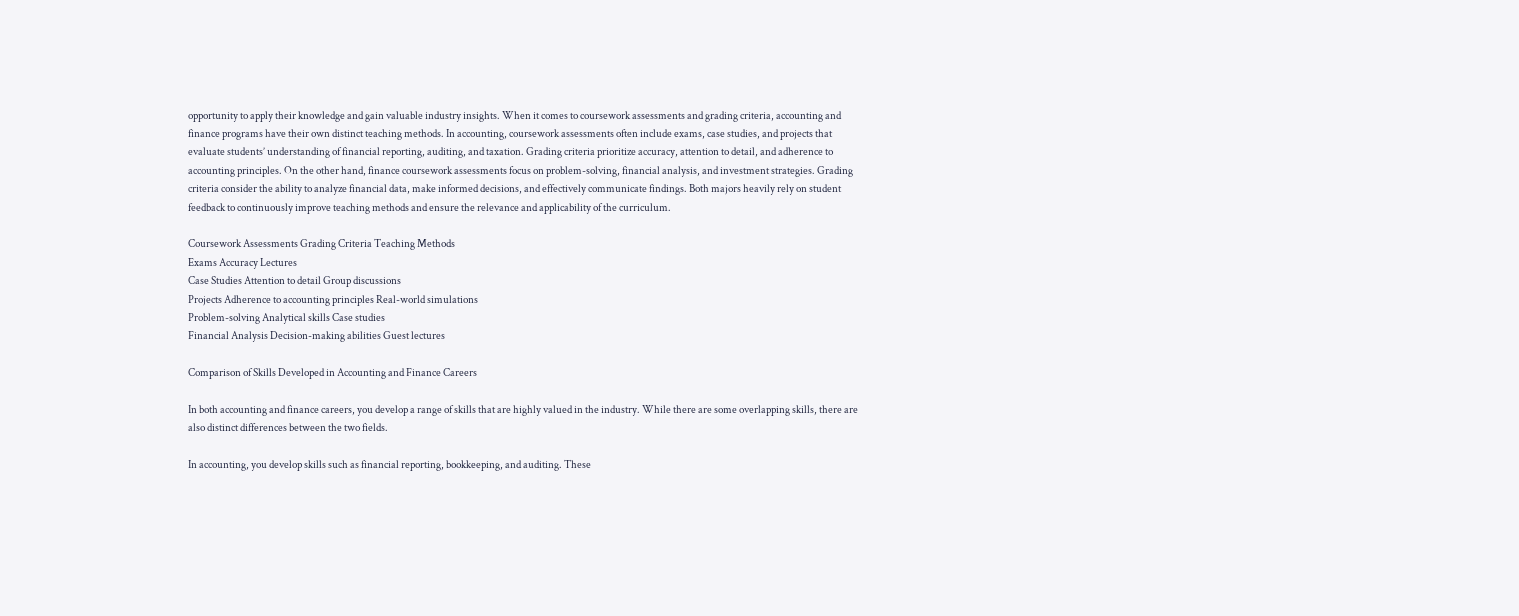opportunity to apply their knowledge and gain valuable industry insights. When it comes to coursework assessments and grading criteria, accounting and finance programs have their own distinct teaching methods. In accounting, coursework assessments often include exams, case studies, and projects that evaluate students’ understanding of financial reporting, auditing, and taxation. Grading criteria prioritize accuracy, attention to detail, and adherence to accounting principles. On the other hand, finance coursework assessments focus on problem-solving, financial analysis, and investment strategies. Grading criteria consider the ability to analyze financial data, make informed decisions, and effectively communicate findings. Both majors heavily rely on student feedback to continuously improve teaching methods and ensure the relevance and applicability of the curriculum.

Coursework Assessments Grading Criteria Teaching Methods
Exams Accuracy Lectures
Case Studies Attention to detail Group discussions
Projects Adherence to accounting principles Real-world simulations
Problem-solving Analytical skills Case studies
Financial Analysis Decision-making abilities Guest lectures

Comparison of Skills Developed in Accounting and Finance Careers

In both accounting and finance careers, you develop a range of skills that are highly valued in the industry. While there are some overlapping skills, there are also distinct differences between the two fields.

In accounting, you develop skills such as financial reporting, bookkeeping, and auditing. These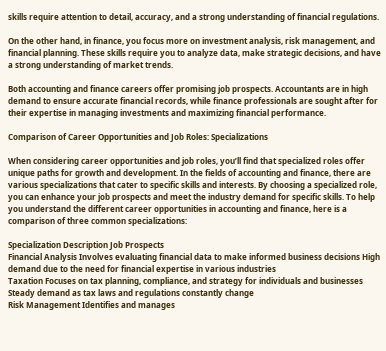skills require attention to detail, accuracy, and a strong understanding of financial regulations.

On the other hand, in finance, you focus more on investment analysis, risk management, and financial planning. These skills require you to analyze data, make strategic decisions, and have a strong understanding of market trends.

Both accounting and finance careers offer promising job prospects. Accountants are in high demand to ensure accurate financial records, while finance professionals are sought after for their expertise in managing investments and maximizing financial performance.

Comparison of Career Opportunities and Job Roles: Specializations

When considering career opportunities and job roles, you’ll find that specialized roles offer unique paths for growth and development. In the fields of accounting and finance, there are various specializations that cater to specific skills and interests. By choosing a specialized role, you can enhance your job prospects and meet the industry demand for specific skills. To help you understand the different career opportunities in accounting and finance, here is a comparison of three common specializations:

Specialization Description Job Prospects
Financial Analysis Involves evaluating financial data to make informed business decisions High demand due to the need for financial expertise in various industries
Taxation Focuses on tax planning, compliance, and strategy for individuals and businesses Steady demand as tax laws and regulations constantly change
Risk Management Identifies and manages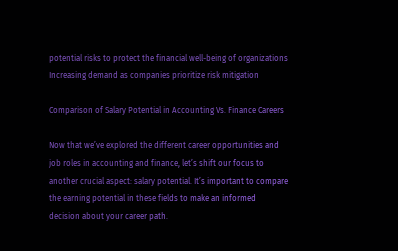potential risks to protect the financial well-being of organizations Increasing demand as companies prioritize risk mitigation

Comparison of Salary Potential in Accounting Vs. Finance Careers

Now that we’ve explored the different career opportunities and job roles in accounting and finance, let’s shift our focus to another crucial aspect: salary potential. It’s important to compare the earning potential in these fields to make an informed decision about your career path.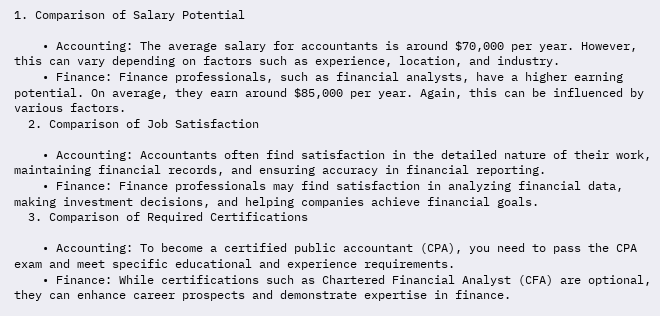1. Comparison of Salary Potential

    • Accounting: The average salary for accountants is around $70,000 per year. However, this can vary depending on factors such as experience, location, and industry.
    • Finance: Finance professionals, such as financial analysts, have a higher earning potential. On average, they earn around $85,000 per year. Again, this can be influenced by various factors.
  2. Comparison of Job Satisfaction

    • Accounting: Accountants often find satisfaction in the detailed nature of their work, maintaining financial records, and ensuring accuracy in financial reporting.
    • Finance: Finance professionals may find satisfaction in analyzing financial data, making investment decisions, and helping companies achieve financial goals.
  3. Comparison of Required Certifications

    • Accounting: To become a certified public accountant (CPA), you need to pass the CPA exam and meet specific educational and experience requirements.
    • Finance: While certifications such as Chartered Financial Analyst (CFA) are optional, they can enhance career prospects and demonstrate expertise in finance.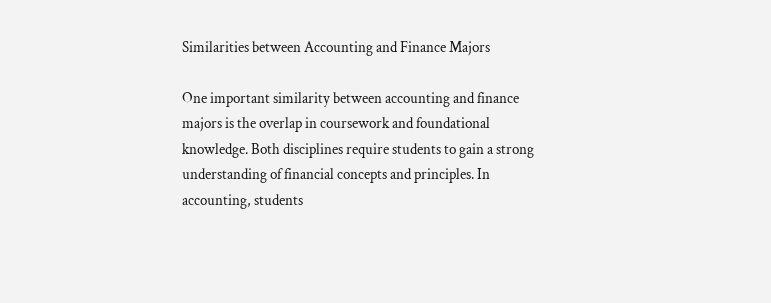Similarities between Accounting and Finance Majors

One important similarity between accounting and finance majors is the overlap in coursework and foundational knowledge. Both disciplines require students to gain a strong understanding of financial concepts and principles. In accounting, students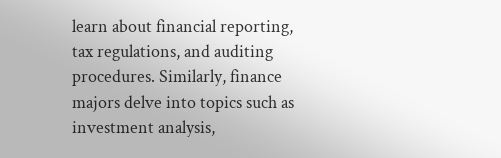learn about financial reporting, tax regulations, and auditing procedures. Similarly, finance majors delve into topics such as investment analysis,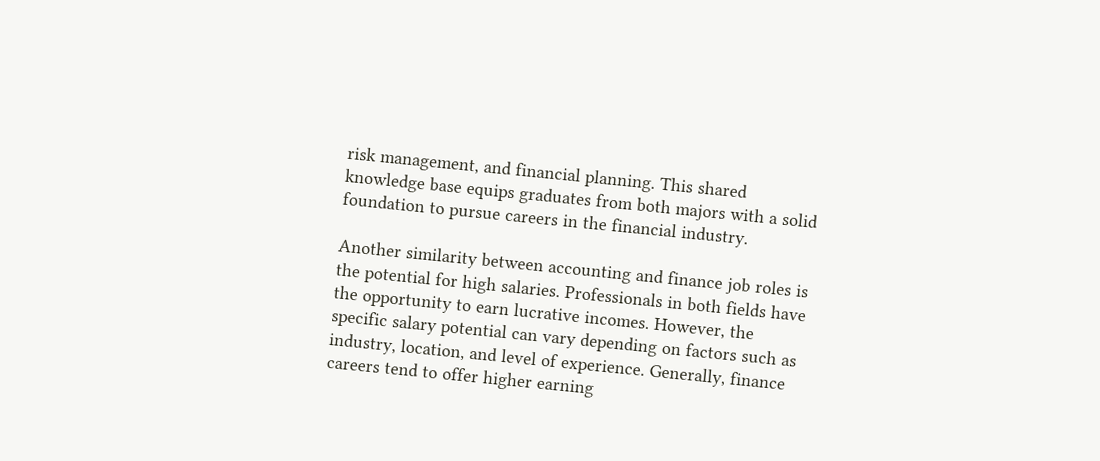risk management, and financial planning. This shared knowledge base equips graduates from both majors with a solid foundation to pursue careers in the financial industry.

Another similarity between accounting and finance job roles is the potential for high salaries. Professionals in both fields have the opportunity to earn lucrative incomes. However, the specific salary potential can vary depending on factors such as industry, location, and level of experience. Generally, finance careers tend to offer higher earning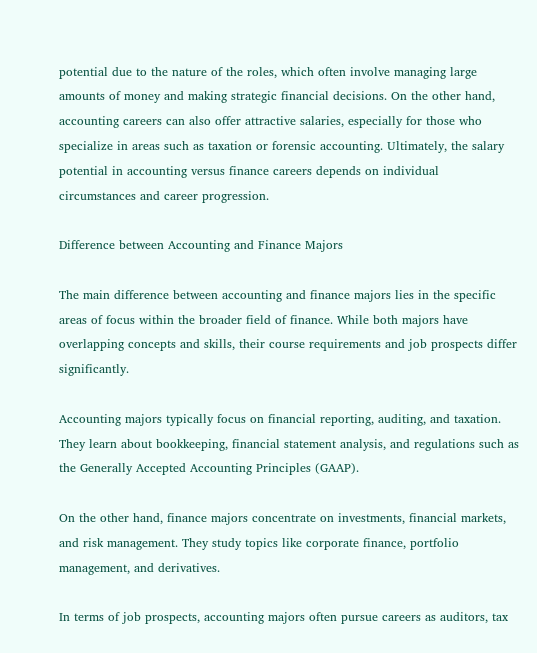potential due to the nature of the roles, which often involve managing large amounts of money and making strategic financial decisions. On the other hand, accounting careers can also offer attractive salaries, especially for those who specialize in areas such as taxation or forensic accounting. Ultimately, the salary potential in accounting versus finance careers depends on individual circumstances and career progression.

Difference between Accounting and Finance Majors

The main difference between accounting and finance majors lies in the specific areas of focus within the broader field of finance. While both majors have overlapping concepts and skills, their course requirements and job prospects differ significantly.

Accounting majors typically focus on financial reporting, auditing, and taxation. They learn about bookkeeping, financial statement analysis, and regulations such as the Generally Accepted Accounting Principles (GAAP).

On the other hand, finance majors concentrate on investments, financial markets, and risk management. They study topics like corporate finance, portfolio management, and derivatives.

In terms of job prospects, accounting majors often pursue careers as auditors, tax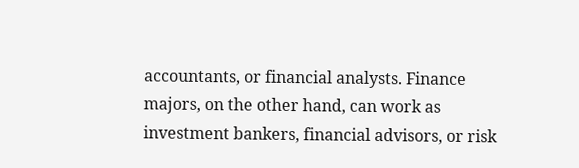accountants, or financial analysts. Finance majors, on the other hand, can work as investment bankers, financial advisors, or risk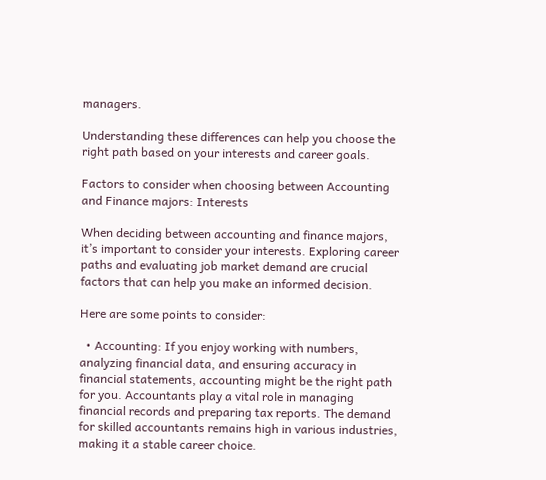managers.

Understanding these differences can help you choose the right path based on your interests and career goals.

Factors to consider when choosing between Accounting and Finance majors: Interests

When deciding between accounting and finance majors, it’s important to consider your interests. Exploring career paths and evaluating job market demand are crucial factors that can help you make an informed decision.

Here are some points to consider:

  • Accounting: If you enjoy working with numbers, analyzing financial data, and ensuring accuracy in financial statements, accounting might be the right path for you. Accountants play a vital role in managing financial records and preparing tax reports. The demand for skilled accountants remains high in various industries, making it a stable career choice.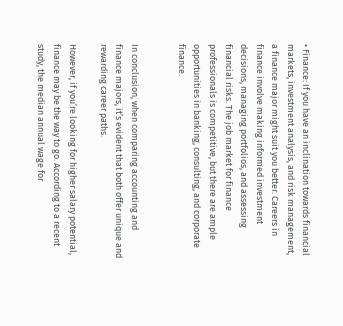• Finance: If you have an inclination towards financial markets, investment analysis, and risk management, a finance major might suit you better. Careers in finance involve making informed investment decisions, managing portfolios, and assessing financial risks. The job market for finance professionals is competitive, but there are ample opportunities in banking, consulting, and corporate finance.


In conclusion, when comparing accounting and finance majors, it’s evident that both offer unique and rewarding career paths.

However, if you’re looking for higher salary potential, finance may be the way to go. According to a recent study, the median annual wage for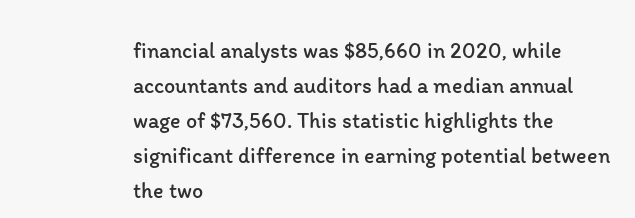financial analysts was $85,660 in 2020, while accountants and auditors had a median annual wage of $73,560. This statistic highlights the significant difference in earning potential between the two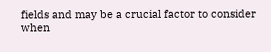fields and may be a crucial factor to consider when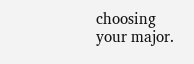choosing your major.